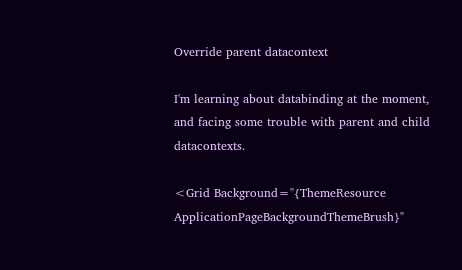Override parent datacontext

I'm learning about databinding at the moment, and facing some trouble with parent and child datacontexts.

<Grid Background="{ThemeResource ApplicationPageBackgroundThemeBrush}"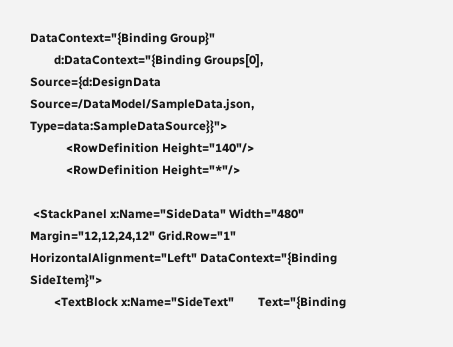DataContext="{Binding Group}"
        d:DataContext="{Binding Groups[0], Source={d:DesignData Source=/DataModel/SampleData.json, Type=data:SampleDataSource}}">
            <RowDefinition Height="140"/>
            <RowDefinition Height="*"/>

 <StackPanel x:Name="SideData" Width="480" Margin="12,12,24,12" Grid.Row="1" HorizontalAlignment="Left" DataContext="{Binding SideItem}">
        <TextBlock x:Name="SideText"        Text="{Binding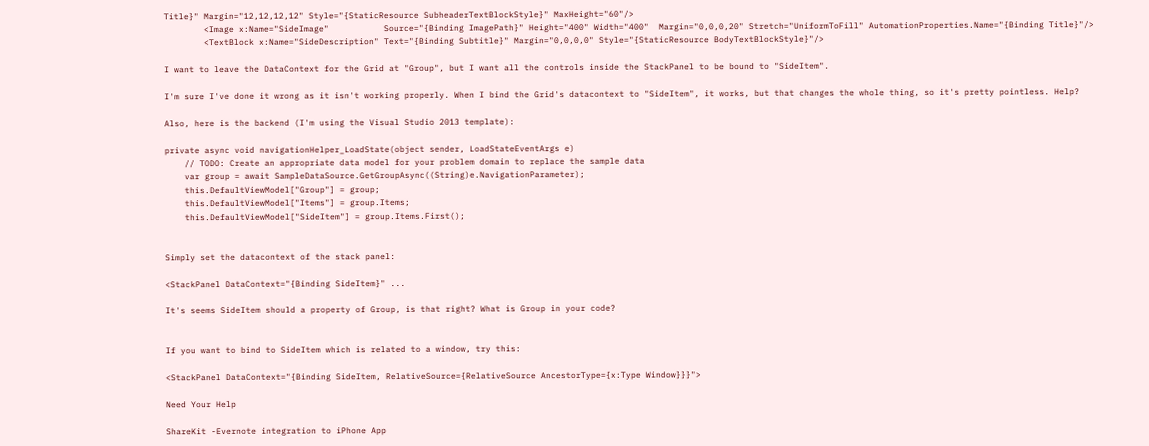Title}" Margin="12,12,12,12" Style="{StaticResource SubheaderTextBlockStyle}" MaxHeight="60"/>
        <Image x:Name="SideImage"           Source="{Binding ImagePath}" Height="400" Width="400"  Margin="0,0,0,20" Stretch="UniformToFill" AutomationProperties.Name="{Binding Title}"/>
        <TextBlock x:Name="SideDescription" Text="{Binding Subtitle}" Margin="0,0,0,0" Style="{StaticResource BodyTextBlockStyle}"/>

I want to leave the DataContext for the Grid at "Group", but I want all the controls inside the StackPanel to be bound to "SideItem".

I'm sure I've done it wrong as it isn't working properly. When I bind the Grid's datacontext to "SideItem", it works, but that changes the whole thing, so it's pretty pointless. Help?

Also, here is the backend (I'm using the Visual Studio 2013 template):

private async void navigationHelper_LoadState(object sender, LoadStateEventArgs e)
    // TODO: Create an appropriate data model for your problem domain to replace the sample data
    var group = await SampleDataSource.GetGroupAsync((String)e.NavigationParameter);
    this.DefaultViewModel["Group"] = group;
    this.DefaultViewModel["Items"] = group.Items;
    this.DefaultViewModel["SideItem"] = group.Items.First();


Simply set the datacontext of the stack panel:

<StackPanel DataContext="{Binding SideItem}" ...

It's seems SideItem should a property of Group, is that right? What is Group in your code?


If you want to bind to SideItem which is related to a window, try this:

<StackPanel DataContext="{Binding SideItem, RelativeSource={RelativeSource AncestorType={x:Type Window}}}">

Need Your Help

ShareKit -Evernote integration to iPhone App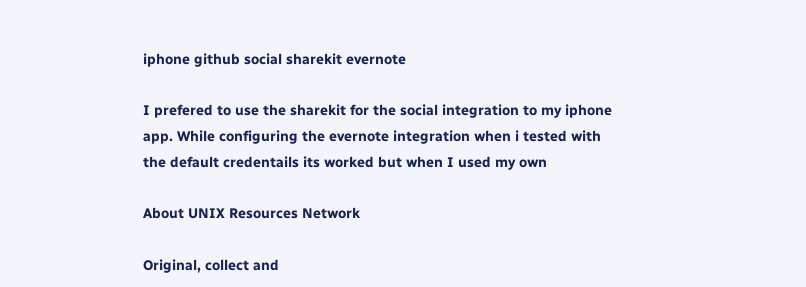iphone github social sharekit evernote

I prefered to use the sharekit for the social integration to my iphone app. While configuring the evernote integration when i tested with the default credentails its worked but when I used my own

About UNIX Resources Network

Original, collect and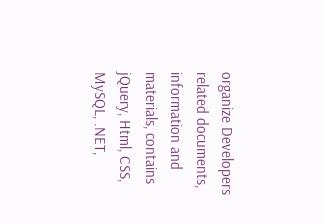organize Developers related documents, information and materials, contains jQuery, Html, CSS, MySQL, .NET,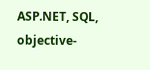ASP.NET, SQL, objective-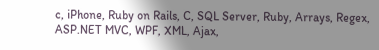c, iPhone, Ruby on Rails, C, SQL Server, Ruby, Arrays, Regex, ASP.NET MVC, WPF, XML, Ajax,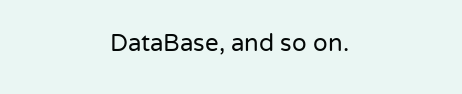DataBase, and so on.